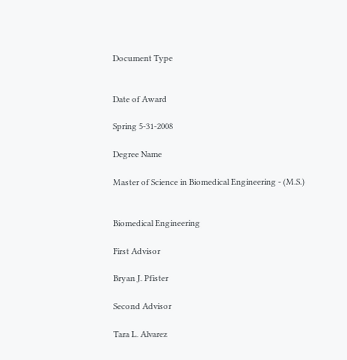Document Type


Date of Award

Spring 5-31-2008

Degree Name

Master of Science in Biomedical Engineering - (M.S.)


Biomedical Engineering

First Advisor

Bryan J. Pfister

Second Advisor

Tara L. Alvarez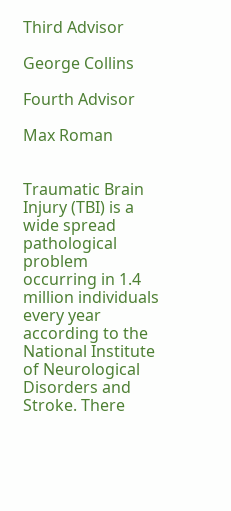Third Advisor

George Collins

Fourth Advisor

Max Roman


Traumatic Brain Injury (TBI) is a wide spread pathological problem occurring in 1.4 million individuals every year according to the National Institute of Neurological Disorders and Stroke. There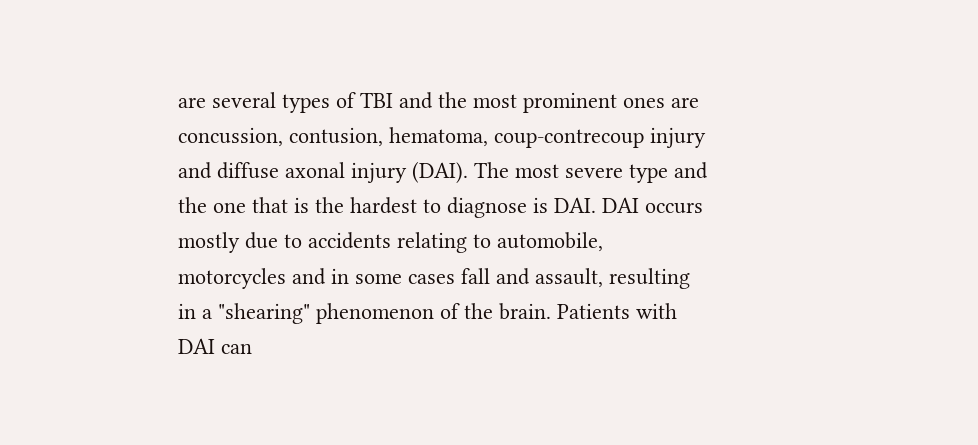are several types of TBI and the most prominent ones are concussion, contusion, hematoma, coup-contrecoup injury and diffuse axonal injury (DAI). The most severe type and the one that is the hardest to diagnose is DAI. DAI occurs mostly due to accidents relating to automobile, motorcycles and in some cases fall and assault, resulting in a "shearing" phenomenon of the brain. Patients with DAI can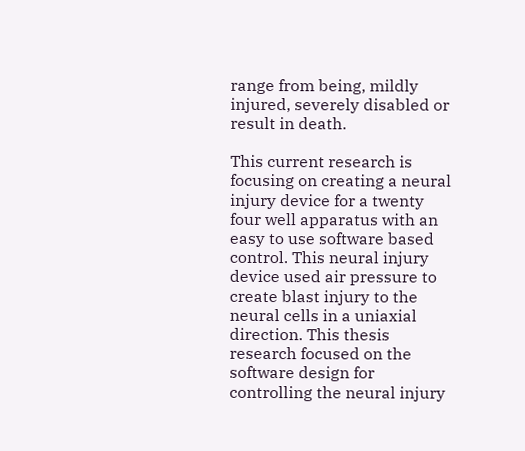range from being, mildly injured, severely disabled or result in death.

This current research is focusing on creating a neural injury device for a twenty four well apparatus with an easy to use software based control. This neural injury device used air pressure to create blast injury to the neural cells in a uniaxial direction. This thesis research focused on the software design for controlling the neural injury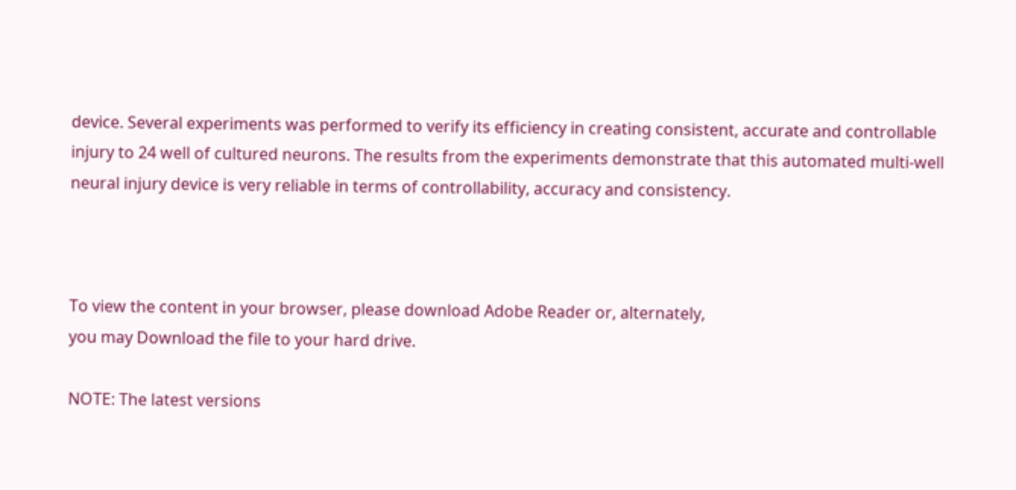device. Several experiments was performed to verify its efficiency in creating consistent, accurate and controllable injury to 24 well of cultured neurons. The results from the experiments demonstrate that this automated multi-well neural injury device is very reliable in terms of controllability, accuracy and consistency.



To view the content in your browser, please download Adobe Reader or, alternately,
you may Download the file to your hard drive.

NOTE: The latest versions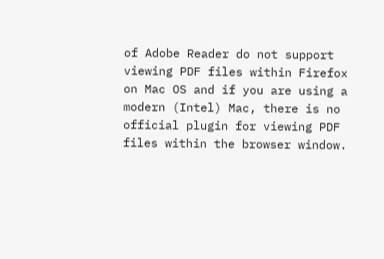of Adobe Reader do not support viewing PDF files within Firefox on Mac OS and if you are using a modern (Intel) Mac, there is no official plugin for viewing PDF files within the browser window.